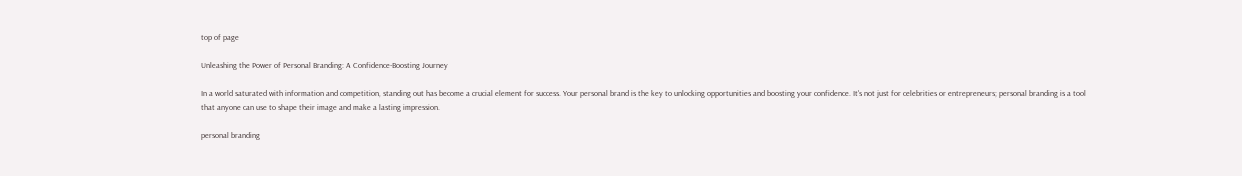top of page

Unleashing the Power of Personal Branding: A Confidence-Boosting Journey

In a world saturated with information and competition, standing out has become a crucial element for success. Your personal brand is the key to unlocking opportunities and boosting your confidence. It's not just for celebrities or entrepreneurs; personal branding is a tool that anyone can use to shape their image and make a lasting impression.

personal branding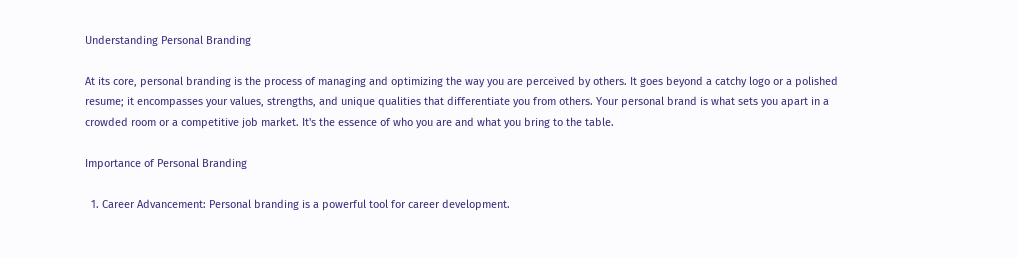Understanding Personal Branding

At its core, personal branding is the process of managing and optimizing the way you are perceived by others. It goes beyond a catchy logo or a polished resume; it encompasses your values, strengths, and unique qualities that differentiate you from others. Your personal brand is what sets you apart in a crowded room or a competitive job market. It's the essence of who you are and what you bring to the table.

Importance of Personal Branding

  1. Career Advancement: Personal branding is a powerful tool for career development.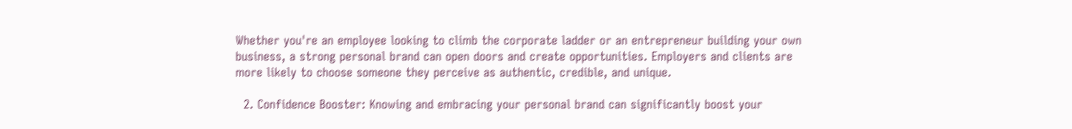Whether you're an employee looking to climb the corporate ladder or an entrepreneur building your own business, a strong personal brand can open doors and create opportunities. Employers and clients are more likely to choose someone they perceive as authentic, credible, and unique.

  2. Confidence Booster: Knowing and embracing your personal brand can significantly boost your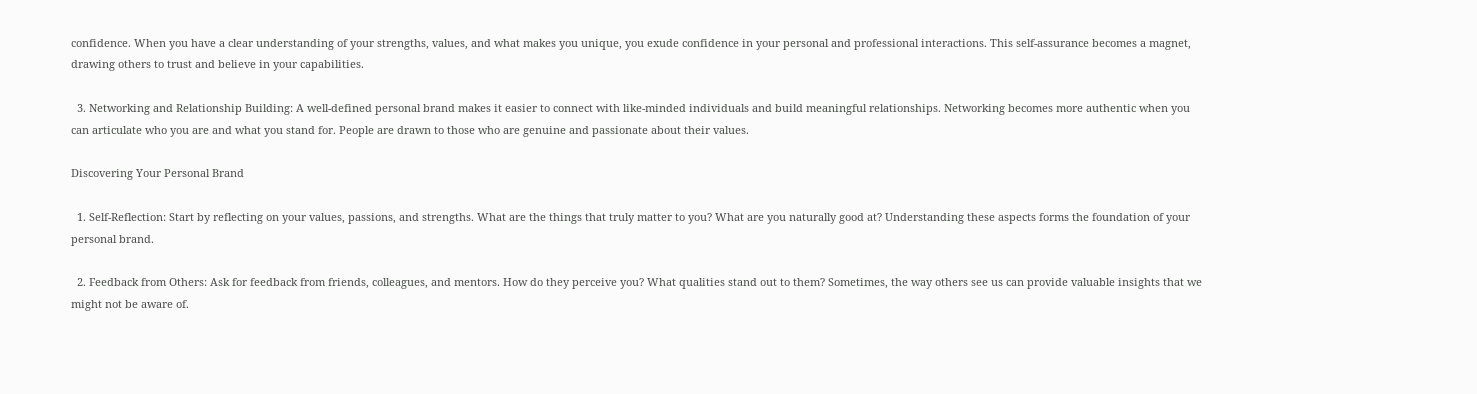confidence. When you have a clear understanding of your strengths, values, and what makes you unique, you exude confidence in your personal and professional interactions. This self-assurance becomes a magnet, drawing others to trust and believe in your capabilities.

  3. Networking and Relationship Building: A well-defined personal brand makes it easier to connect with like-minded individuals and build meaningful relationships. Networking becomes more authentic when you can articulate who you are and what you stand for. People are drawn to those who are genuine and passionate about their values.

Discovering Your Personal Brand

  1. Self-Reflection: Start by reflecting on your values, passions, and strengths. What are the things that truly matter to you? What are you naturally good at? Understanding these aspects forms the foundation of your personal brand.

  2. Feedback from Others: Ask for feedback from friends, colleagues, and mentors. How do they perceive you? What qualities stand out to them? Sometimes, the way others see us can provide valuable insights that we might not be aware of.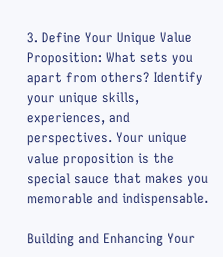3. Define Your Unique Value Proposition: What sets you apart from others? Identify your unique skills, experiences, and perspectives. Your unique value proposition is the special sauce that makes you memorable and indispensable.

Building and Enhancing Your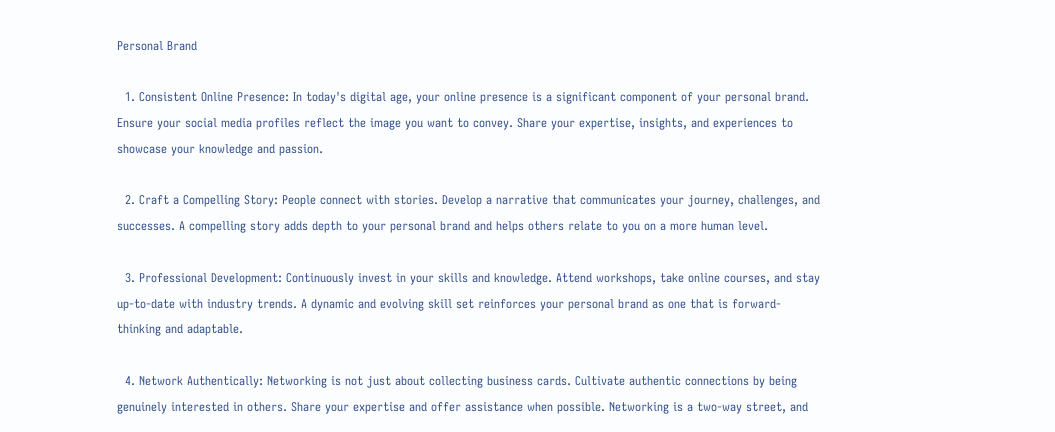Personal Brand

  1. Consistent Online Presence: In today's digital age, your online presence is a significant component of your personal brand. Ensure your social media profiles reflect the image you want to convey. Share your expertise, insights, and experiences to showcase your knowledge and passion.

  2. Craft a Compelling Story: People connect with stories. Develop a narrative that communicates your journey, challenges, and successes. A compelling story adds depth to your personal brand and helps others relate to you on a more human level.

  3. Professional Development: Continuously invest in your skills and knowledge. Attend workshops, take online courses, and stay up-to-date with industry trends. A dynamic and evolving skill set reinforces your personal brand as one that is forward-thinking and adaptable.

  4. Network Authentically: Networking is not just about collecting business cards. Cultivate authentic connections by being genuinely interested in others. Share your expertise and offer assistance when possible. Networking is a two-way street, and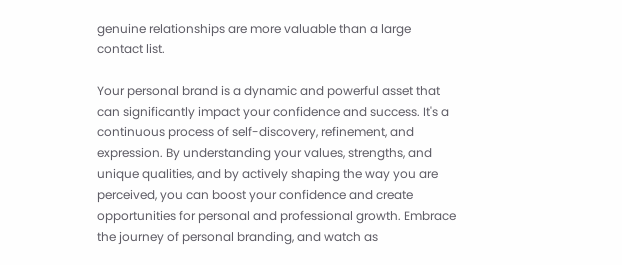genuine relationships are more valuable than a large contact list.

Your personal brand is a dynamic and powerful asset that can significantly impact your confidence and success. It's a continuous process of self-discovery, refinement, and expression. By understanding your values, strengths, and unique qualities, and by actively shaping the way you are perceived, you can boost your confidence and create opportunities for personal and professional growth. Embrace the journey of personal branding, and watch as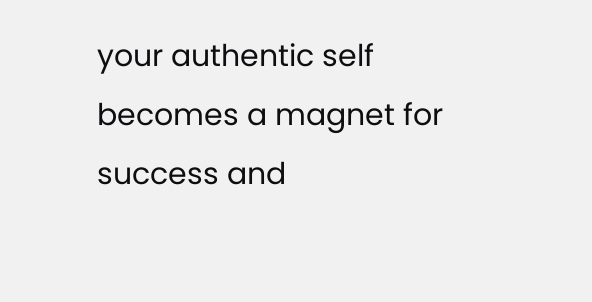your authentic self becomes a magnet for success and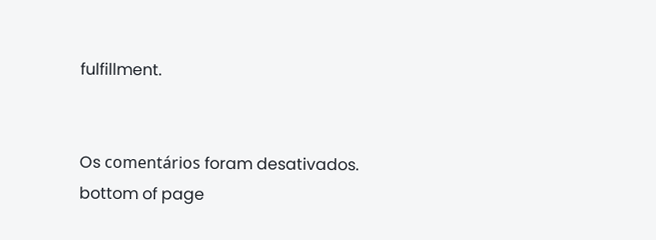fulfillment.


Os comentários foram desativados.
bottom of page